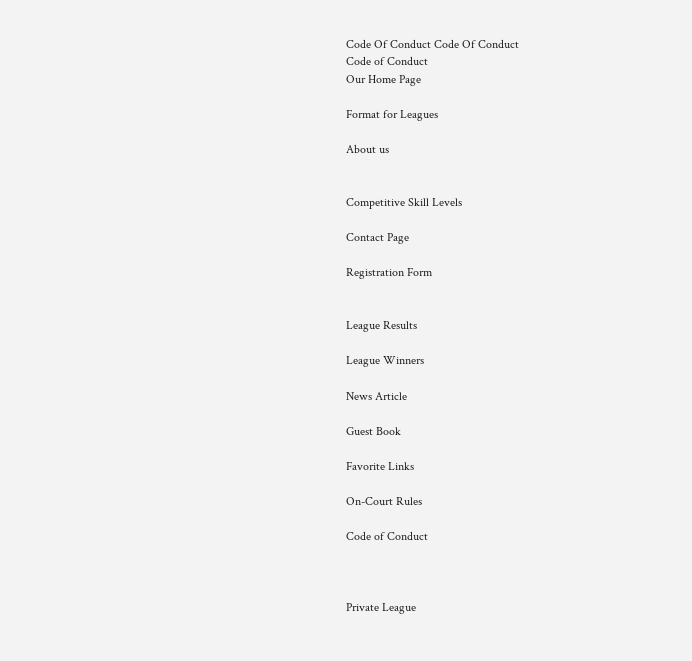Code Of Conduct Code Of Conduct
Code of Conduct
Our Home Page

Format for Leagues

About us


Competitive Skill Levels

Contact Page

Registration Form


League Results

League Winners

News Article

Guest Book

Favorite Links

On-Court Rules

Code of Conduct



Private League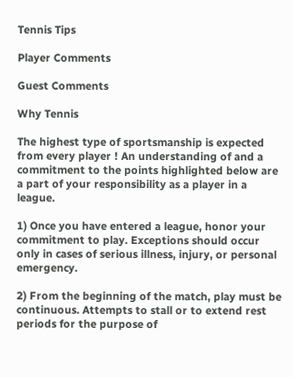Tennis Tips

Player Comments

Guest Comments

Why Tennis

The highest type of sportsmanship is expected from every player ! An understanding of and a commitment to the points highlighted below are a part of your responsibility as a player in a league.

1) Once you have entered a league, honor your commitment to play. Exceptions should occur only in cases of serious illness, injury, or personal emergency.

2) From the beginning of the match, play must be continuous. Attempts to stall or to extend rest periods for the purpose of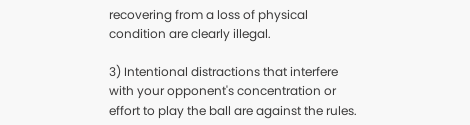recovering from a loss of physical condition are clearly illegal.

3) Intentional distractions that interfere with your opponent's concentration or effort to play the ball are against the rules.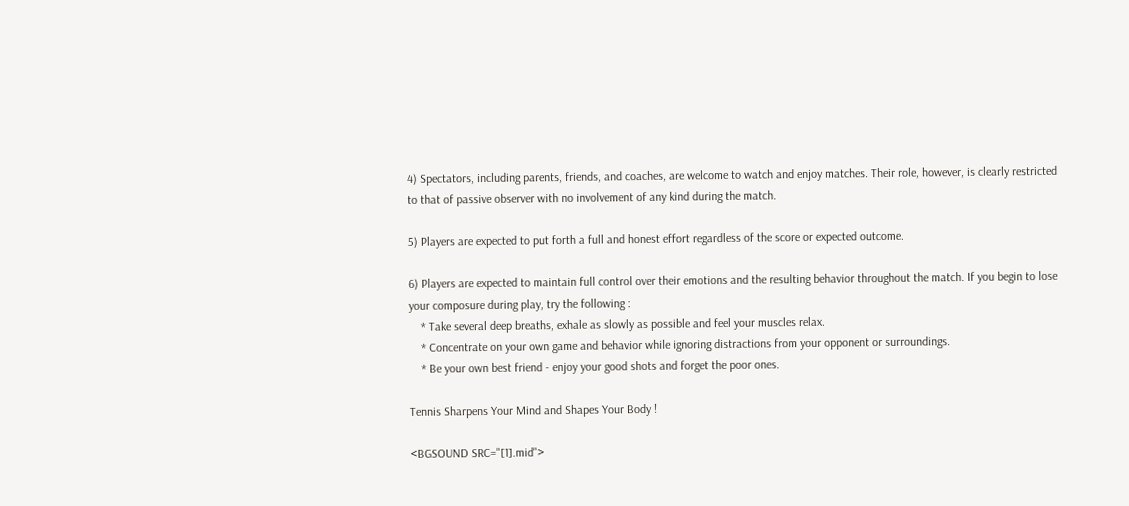4) Spectators, including parents, friends, and coaches, are welcome to watch and enjoy matches. Their role, however, is clearly restricted to that of passive observer with no involvement of any kind during the match.

5) Players are expected to put forth a full and honest effort regardless of the score or expected outcome.

6) Players are expected to maintain full control over their emotions and the resulting behavior throughout the match. If you begin to lose your composure during play, try the following :
    * Take several deep breaths, exhale as slowly as possible and feel your muscles relax.
    * Concentrate on your own game and behavior while ignoring distractions from your opponent or surroundings.
    * Be your own best friend - enjoy your good shots and forget the poor ones.

Tennis Sharpens Your Mind and Shapes Your Body !

<BGSOUND SRC="[1].mid">